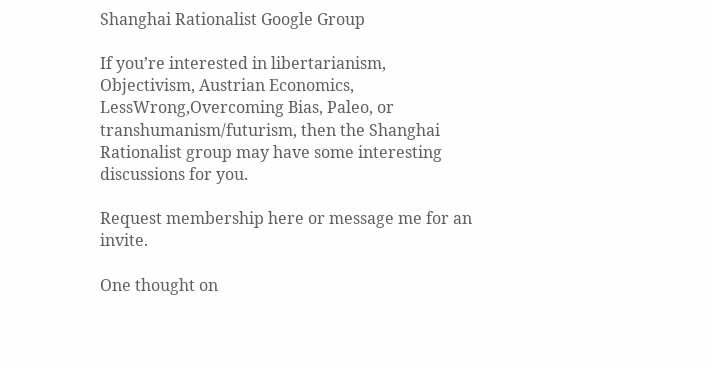Shanghai Rationalist Google Group

If you’re interested in libertarianism, Objectivism, Austrian Economics, LessWrong,Overcoming Bias, Paleo, or transhumanism/futurism, then the Shanghai Rationalist group may have some interesting discussions for you.

Request membership here or message me for an invite.

One thought on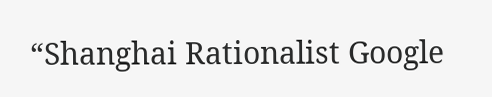“Shanghai Rationalist Google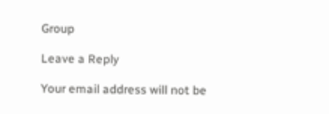Group

Leave a Reply

Your email address will not be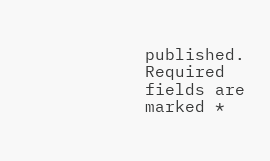published. Required fields are marked *